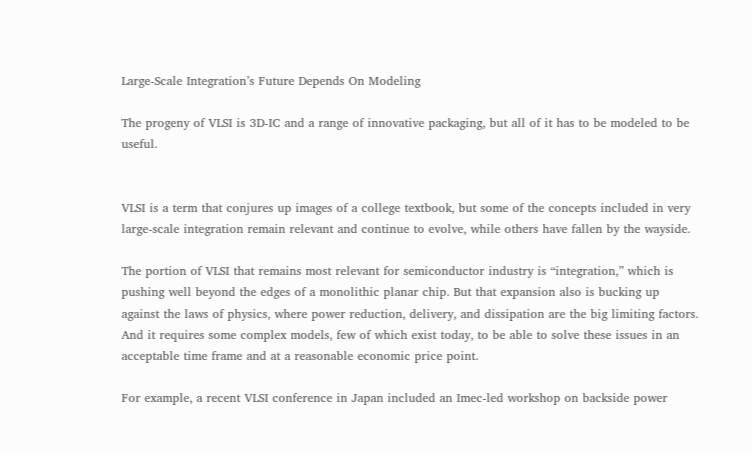Large-Scale Integration’s Future Depends On Modeling

The progeny of VLSI is 3D-IC and a range of innovative packaging, but all of it has to be modeled to be useful.


VLSI is a term that conjures up images of a college textbook, but some of the concepts included in very large-scale integration remain relevant and continue to evolve, while others have fallen by the wayside.

The portion of VLSI that remains most relevant for semiconductor industry is “integration,” which is pushing well beyond the edges of a monolithic planar chip. But that expansion also is bucking up against the laws of physics, where power reduction, delivery, and dissipation are the big limiting factors. And it requires some complex models, few of which exist today, to be able to solve these issues in an acceptable time frame and at a reasonable economic price point.

For example, a recent VLSI conference in Japan included an Imec-led workshop on backside power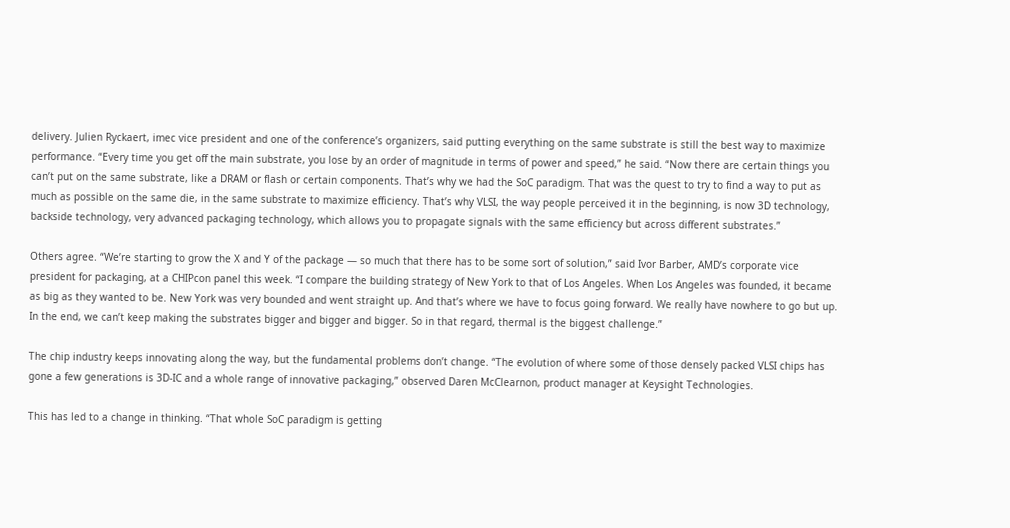delivery. Julien Ryckaert, imec vice president and one of the conference’s organizers, said putting everything on the same substrate is still the best way to maximize performance. “Every time you get off the main substrate, you lose by an order of magnitude in terms of power and speed,” he said. “Now there are certain things you can’t put on the same substrate, like a DRAM or flash or certain components. That’s why we had the SoC paradigm. That was the quest to try to find a way to put as much as possible on the same die, in the same substrate to maximize efficiency. That’s why VLSI, the way people perceived it in the beginning, is now 3D technology, backside technology, very advanced packaging technology, which allows you to propagate signals with the same efficiency but across different substrates.”

Others agree. “We’re starting to grow the X and Y of the package — so much that there has to be some sort of solution,” said Ivor Barber, AMD’s corporate vice president for packaging, at a CHIPcon panel this week. “I compare the building strategy of New York to that of Los Angeles. When Los Angeles was founded, it became as big as they wanted to be. New York was very bounded and went straight up. And that’s where we have to focus going forward. We really have nowhere to go but up. In the end, we can’t keep making the substrates bigger and bigger and bigger. So in that regard, thermal is the biggest challenge.”

The chip industry keeps innovating along the way, but the fundamental problems don’t change. “The evolution of where some of those densely packed VLSI chips has gone a few generations is 3D-IC and a whole range of innovative packaging,” observed Daren McClearnon, product manager at Keysight Technologies.

This has led to a change in thinking. “That whole SoC paradigm is getting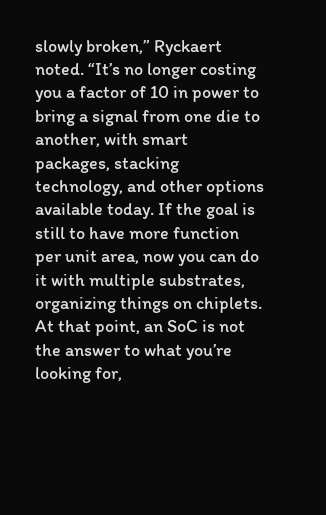slowly broken,” Ryckaert noted. “It’s no longer costing you a factor of 10 in power to bring a signal from one die to another, with smart packages, stacking technology, and other options available today. If the goal is still to have more function per unit area, now you can do it with multiple substrates, organizing things on chiplets. At that point, an SoC is not the answer to what you’re looking for,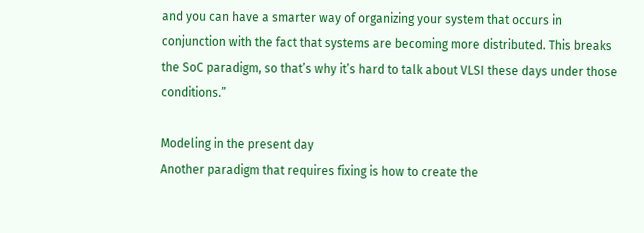and you can have a smarter way of organizing your system that occurs in conjunction with the fact that systems are becoming more distributed. This breaks the SoC paradigm, so that’s why it’s hard to talk about VLSI these days under those conditions.”

Modeling in the present day
Another paradigm that requires fixing is how to create the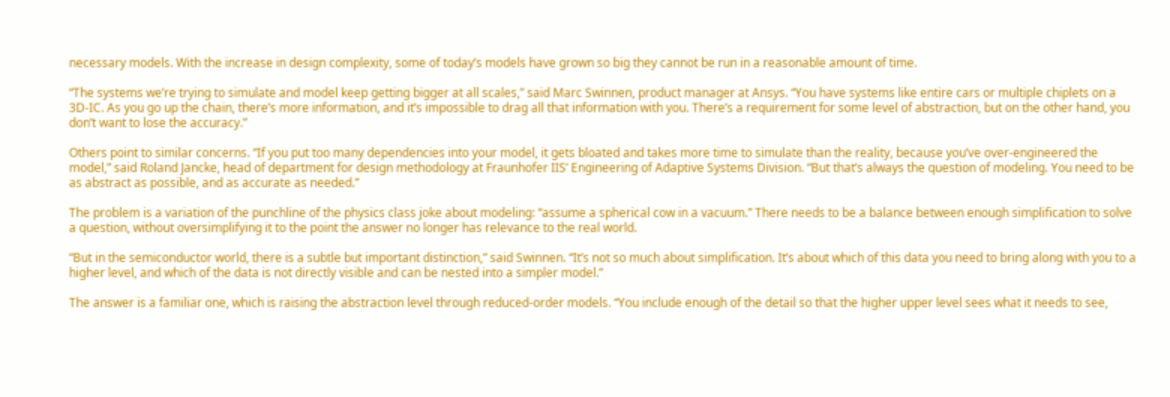necessary models. With the increase in design complexity, some of today’s models have grown so big they cannot be run in a reasonable amount of time.

“The systems we’re trying to simulate and model keep getting bigger at all scales,” said Marc Swinnen, product manager at Ansys. “You have systems like entire cars or multiple chiplets on a 3D-IC. As you go up the chain, there’s more information, and it’s impossible to drag all that information with you. There’s a requirement for some level of abstraction, but on the other hand, you don’t want to lose the accuracy.”

Others point to similar concerns. “If you put too many dependencies into your model, it gets bloated and takes more time to simulate than the reality, because you’ve over-engineered the model,” said Roland Jancke, head of department for design methodology at Fraunhofer IIS’ Engineering of Adaptive Systems Division. “But that’s always the question of modeling. You need to be as abstract as possible, and as accurate as needed.”

The problem is a variation of the punchline of the physics class joke about modeling: “assume a spherical cow in a vacuum.” There needs to be a balance between enough simplification to solve a question, without oversimplifying it to the point the answer no longer has relevance to the real world.

“But in the semiconductor world, there is a subtle but important distinction,” said Swinnen. “It’s not so much about simplification. It’s about which of this data you need to bring along with you to a higher level, and which of the data is not directly visible and can be nested into a simpler model.”

The answer is a familiar one, which is raising the abstraction level through reduced-order models. “You include enough of the detail so that the higher upper level sees what it needs to see,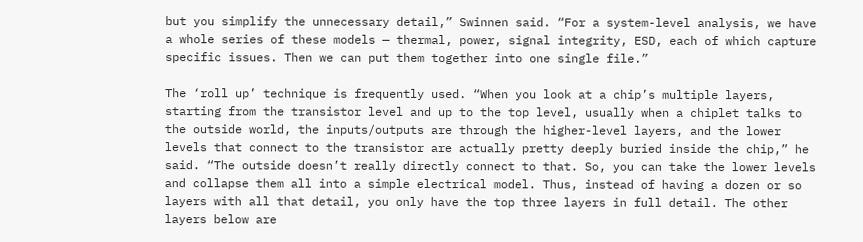but you simplify the unnecessary detail,” Swinnen said. “For a system-level analysis, we have a whole series of these models — thermal, power, signal integrity, ESD, each of which capture specific issues. Then we can put them together into one single file.”

The ‘roll up’ technique is frequently used. “When you look at a chip’s multiple layers, starting from the transistor level and up to the top level, usually when a chiplet talks to the outside world, the inputs/outputs are through the higher-level layers, and the lower levels that connect to the transistor are actually pretty deeply buried inside the chip,” he said. “The outside doesn’t really directly connect to that. So, you can take the lower levels and collapse them all into a simple electrical model. Thus, instead of having a dozen or so layers with all that detail, you only have the top three layers in full detail. The other layers below are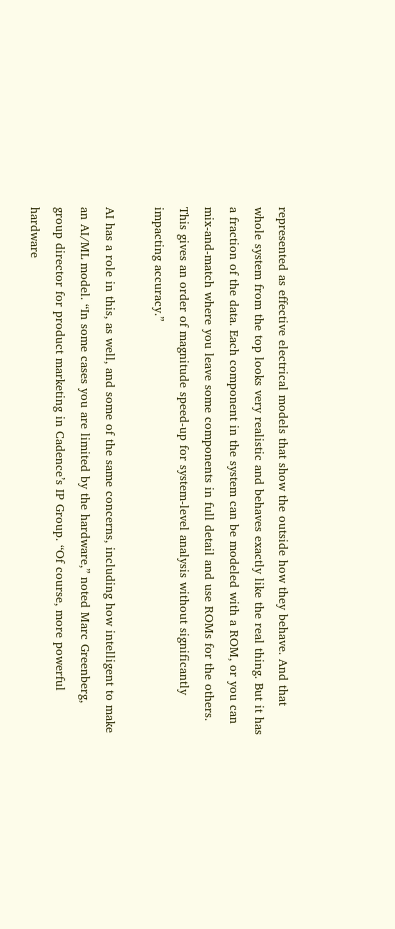represented as effective electrical models that show the outside how they behave. And that whole system from the top looks very realistic and behaves exactly like the real thing. But it has a fraction of the data. Each component in the system can be modeled with a ROM, or you can mix-and-match where you leave some components in full detail and use ROMs for the others. This gives an order of magnitude speed-up for system-level analysis without significantly impacting accuracy.”

AI has a role in this, as well, and some of the same concerns, including how intelligent to make an AI/ML model. “In some cases you are limited by the hardware,” noted Marc Greenberg, group director for product marketing in Cadence’s IP Group. “Of course, more powerful hardware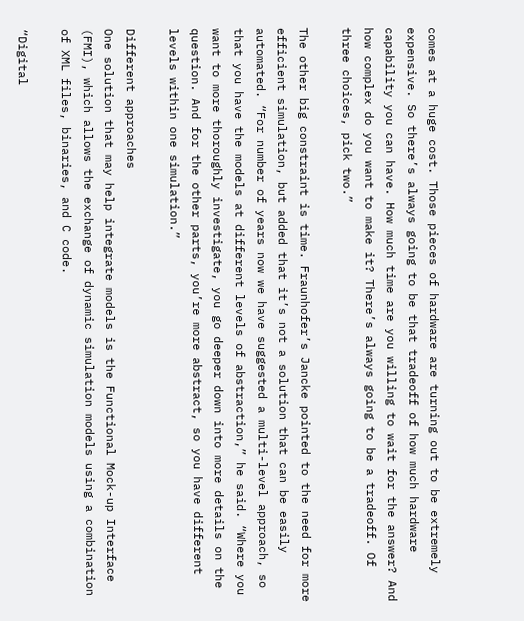comes at a huge cost. Those pieces of hardware are turning out to be extremely expensive. So there’s always going to be that tradeoff of how much hardware capability you can have. How much time are you willing to wait for the answer? And how complex do you want to make it? There’s always going to be a tradeoff. Of three choices, pick two.”

The other big constraint is time. Fraunhofer’s Jancke pointed to the need for more efficient simulation, but added that it’s not a solution that can be easily automated. “For number of years now we have suggested a multi-level approach, so that you have the models at different levels of abstraction,” he said. “Where you want to more thoroughly investigate, you go deeper down into more details on the question. And for the other parts, you’re more abstract, so you have different levels within one simulation.”

Different approaches
One solution that may help integrate models is the Functional Mock-up Interface (FMI), which allows the exchange of dynamic simulation models using a combination of XML files, binaries, and C code.

“Digital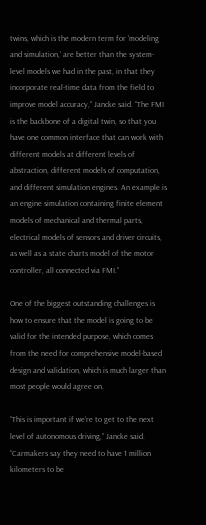twins, which is the modern term for ‘modeling and simulation,’ are better than the system-level models we had in the past, in that they incorporate real-time data from the field to improve model accuracy,” Jancke said. “The FMI is the backbone of a digital twin, so that you have one common interface that can work with different models at different levels of abstraction, different models of computation, and different simulation engines. An example is an engine simulation containing finite element models of mechanical and thermal parts, electrical models of sensors and driver circuits, as well as a state charts model of the motor controller, all connected via FMI.”

One of the biggest outstanding challenges is how to ensure that the model is going to be valid for the intended purpose, which comes from the need for comprehensive model-based design and validation, which is much larger than most people would agree on.

“This is important if we’re to get to the next level of autonomous driving,” Jancke said. “Carmakers say they need to have 1 million kilometers to be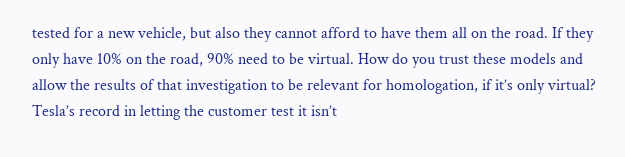tested for a new vehicle, but also they cannot afford to have them all on the road. If they only have 10% on the road, 90% need to be virtual. How do you trust these models and allow the results of that investigation to be relevant for homologation, if it’s only virtual? Tesla’s record in letting the customer test it isn’t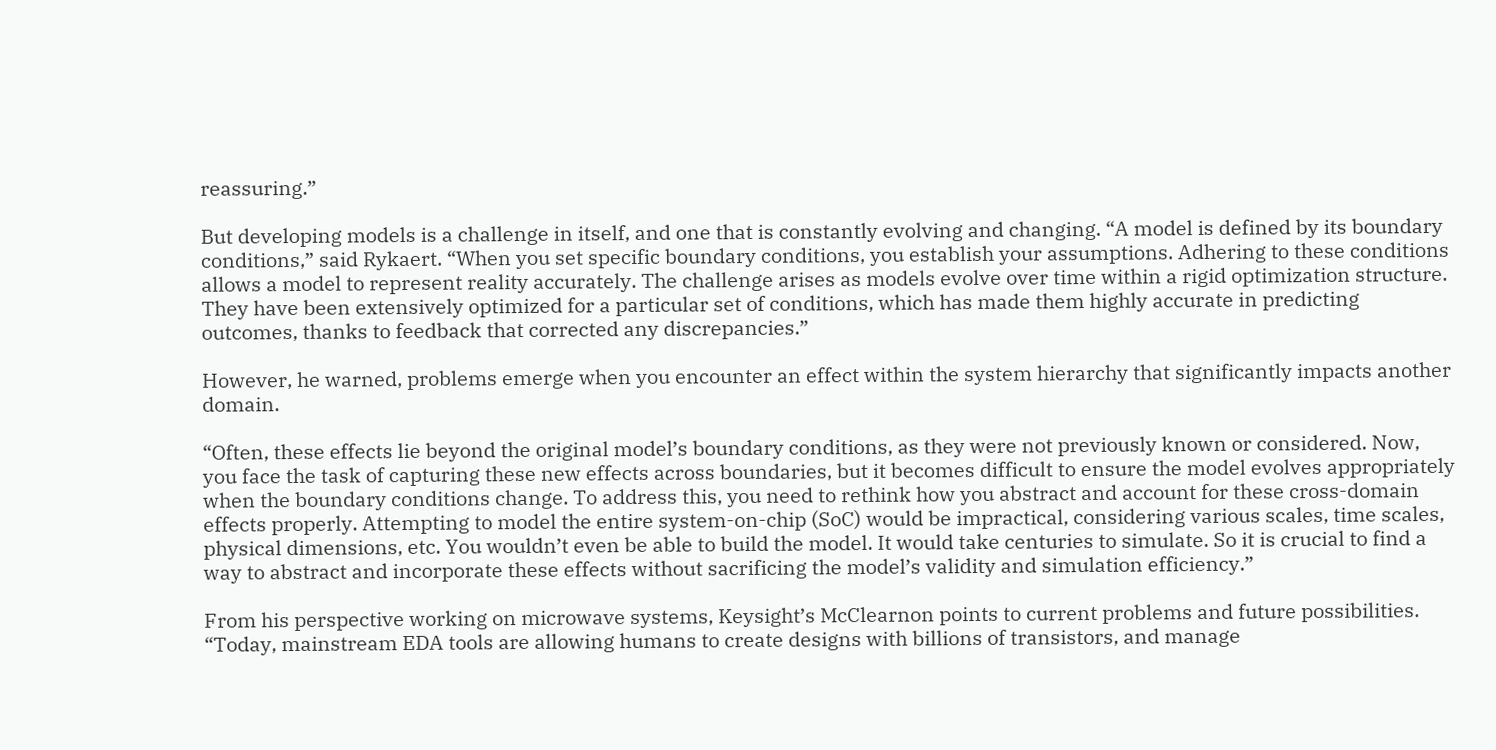reassuring.”

But developing models is a challenge in itself, and one that is constantly evolving and changing. “A model is defined by its boundary conditions,” said Rykaert. “When you set specific boundary conditions, you establish your assumptions. Adhering to these conditions allows a model to represent reality accurately. The challenge arises as models evolve over time within a rigid optimization structure. They have been extensively optimized for a particular set of conditions, which has made them highly accurate in predicting outcomes, thanks to feedback that corrected any discrepancies.”

However, he warned, problems emerge when you encounter an effect within the system hierarchy that significantly impacts another domain.

“Often, these effects lie beyond the original model’s boundary conditions, as they were not previously known or considered. Now, you face the task of capturing these new effects across boundaries, but it becomes difficult to ensure the model evolves appropriately when the boundary conditions change. To address this, you need to rethink how you abstract and account for these cross-domain effects properly. Attempting to model the entire system-on-chip (SoC) would be impractical, considering various scales, time scales, physical dimensions, etc. You wouldn’t even be able to build the model. It would take centuries to simulate. So it is crucial to find a way to abstract and incorporate these effects without sacrificing the model’s validity and simulation efficiency.”

From his perspective working on microwave systems, Keysight’s McClearnon points to current problems and future possibilities. “Today, mainstream EDA tools are allowing humans to create designs with billions of transistors, and manage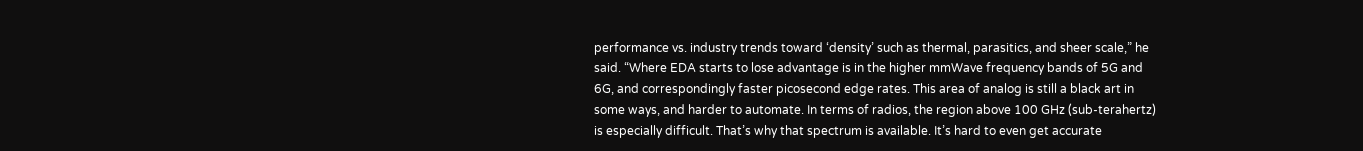performance vs. industry trends toward ‘density’ such as thermal, parasitics, and sheer scale,” he said. “Where EDA starts to lose advantage is in the higher mmWave frequency bands of 5G and 6G, and correspondingly faster picosecond edge rates. This area of analog is still a black art in some ways, and harder to automate. In terms of radios, the region above 100 GHz (sub-terahertz) is especially difficult. That’s why that spectrum is available. It’s hard to even get accurate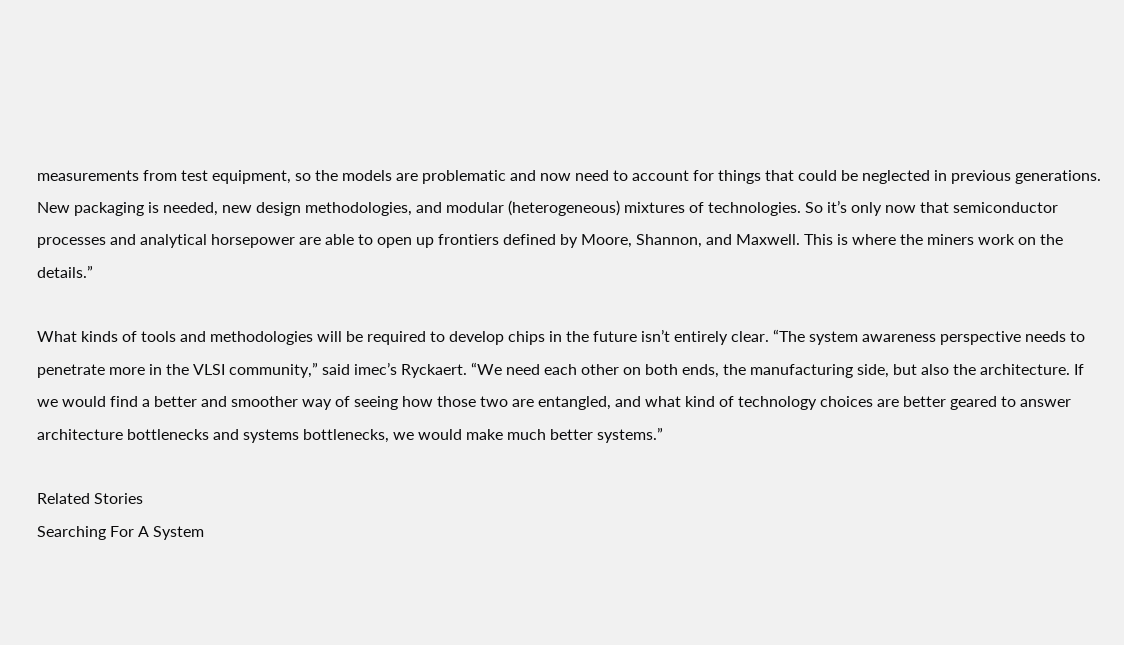measurements from test equipment, so the models are problematic and now need to account for things that could be neglected in previous generations. New packaging is needed, new design methodologies, and modular (heterogeneous) mixtures of technologies. So it’s only now that semiconductor processes and analytical horsepower are able to open up frontiers defined by Moore, Shannon, and Maxwell. This is where the miners work on the details.”

What kinds of tools and methodologies will be required to develop chips in the future isn’t entirely clear. “The system awareness perspective needs to penetrate more in the VLSI community,” said imec’s Ryckaert. “We need each other on both ends, the manufacturing side, but also the architecture. If we would find a better and smoother way of seeing how those two are entangled, and what kind of technology choices are better geared to answer architecture bottlenecks and systems bottlenecks, we would make much better systems.”

Related Stories
Searching For A System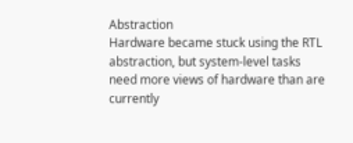Abstraction
Hardware became stuck using the RTL abstraction, but system-level tasks need more views of hardware than are currently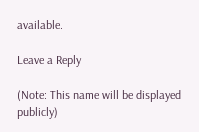available.

Leave a Reply

(Note: This name will be displayed publicly)